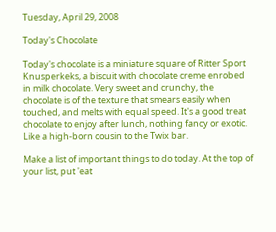Tuesday, April 29, 2008

Today's Chocolate

Today's chocolate is a miniature square of Ritter Sport Knusperkeks, a biscuit with chocolate creme enrobed in milk chocolate. Very sweet and crunchy, the chocolate is of the texture that smears easily when touched, and melts with equal speed. It's a good treat chocolate to enjoy after lunch, nothing fancy or exotic. Like a high-born cousin to the Twix bar.

Make a list of important things to do today. At the top of your list, put 'eat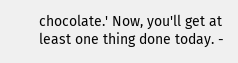chocolate.' Now, you'll get at least one thing done today. -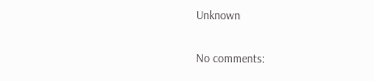Unknown

No comments: